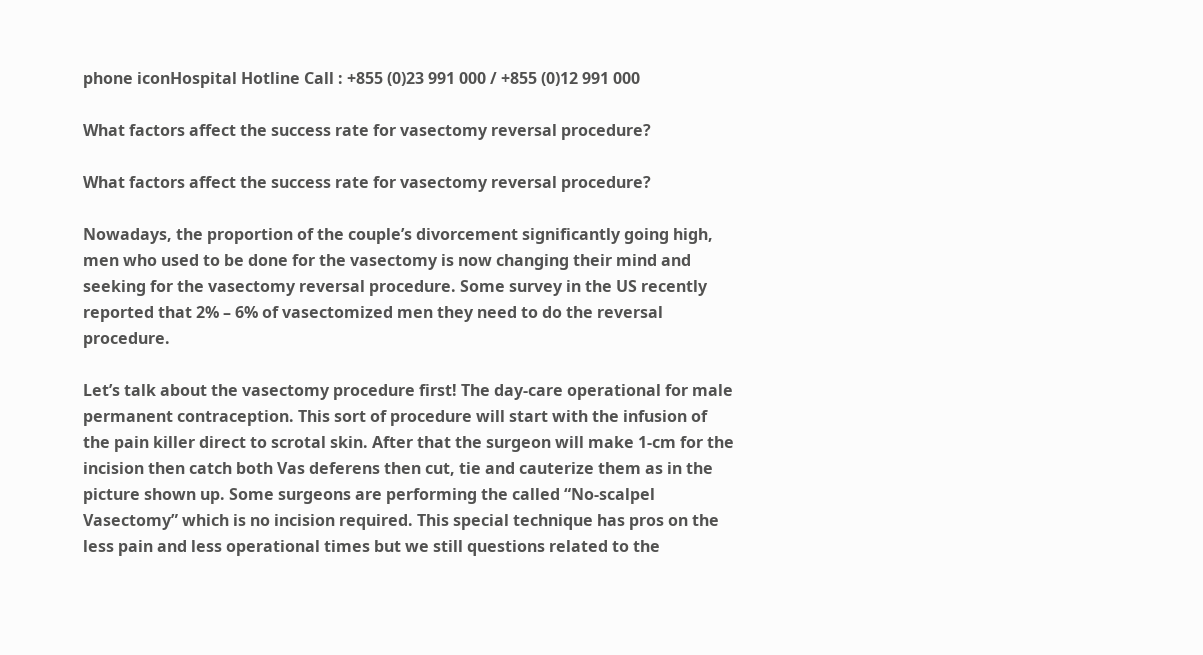phone iconHospital Hotline Call : +855 (0)23 991 000 / +855 (0)12 991 000

What factors affect the success rate for vasectomy reversal procedure?

What factors affect the success rate for vasectomy reversal procedure?

Nowadays, the proportion of the couple’s divorcement significantly going high, men who used to be done for the vasectomy is now changing their mind and seeking for the vasectomy reversal procedure. Some survey in the US recently reported that 2% – 6% of vasectomized men they need to do the reversal procedure.

Let’s talk about the vasectomy procedure first! The day-care operational for male permanent contraception. This sort of procedure will start with the infusion of the pain killer direct to scrotal skin. After that the surgeon will make 1-cm for the incision then catch both Vas deferens then cut, tie and cauterize them as in the picture shown up. Some surgeons are performing the called “No-scalpel Vasectomy” which is no incision required. This special technique has pros on the less pain and less operational times but we still questions related to the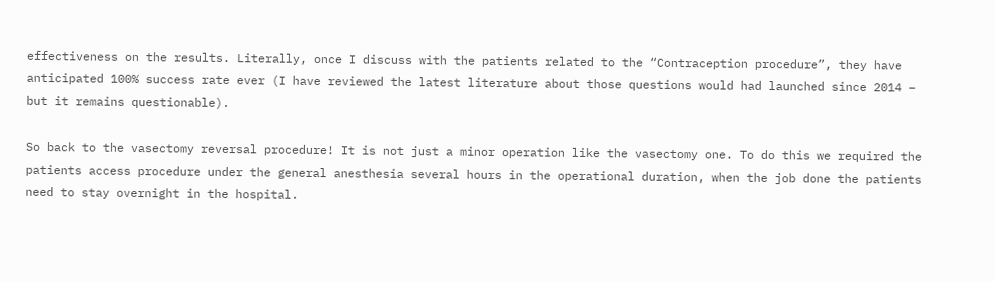effectiveness on the results. Literally, once I discuss with the patients related to the “Contraception procedure”, they have anticipated 100% success rate ever (I have reviewed the latest literature about those questions would had launched since 2014 – but it remains questionable).

So back to the vasectomy reversal procedure! It is not just a minor operation like the vasectomy one. To do this we required the patients access procedure under the general anesthesia several hours in the operational duration, when the job done the patients need to stay overnight in the hospital.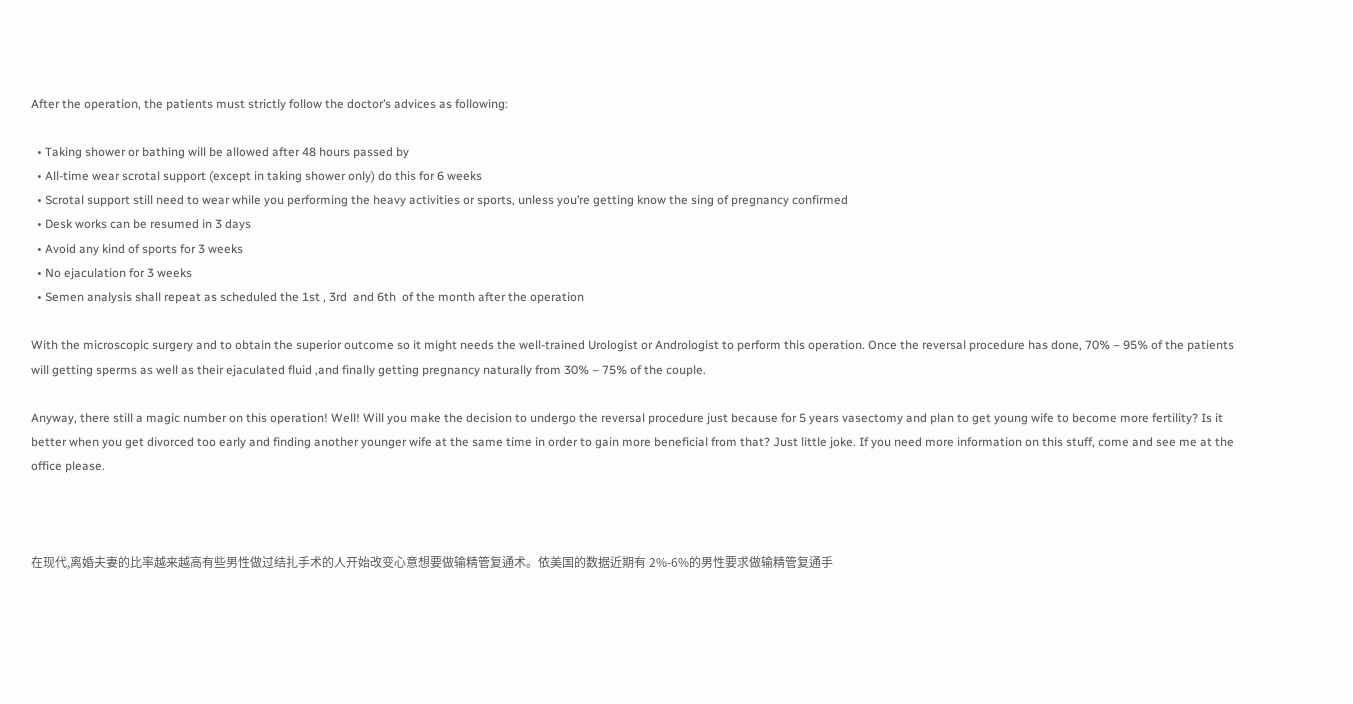After the operation, the patients must strictly follow the doctor’s advices as following:

  • Taking shower or bathing will be allowed after 48 hours passed by
  • All-time wear scrotal support (except in taking shower only) do this for 6 weeks
  • Scrotal support still need to wear while you performing the heavy activities or sports, unless you’re getting know the sing of pregnancy confirmed
  • Desk works can be resumed in 3 days
  • Avoid any kind of sports for 3 weeks
  • No ejaculation for 3 weeks
  • Semen analysis shall repeat as scheduled the 1st , 3rd  and 6th  of the month after the operation

With the microscopic surgery and to obtain the superior outcome so it might needs the well-trained Urologist or Andrologist to perform this operation. Once the reversal procedure has done, 70% – 95% of the patients  will getting sperms as well as their ejaculated fluid ,and finally getting pregnancy naturally from 30% – 75% of the couple.

Anyway, there still a magic number on this operation! Well! Will you make the decision to undergo the reversal procedure just because for 5 years vasectomy and plan to get young wife to become more fertility? Is it better when you get divorced too early and finding another younger wife at the same time in order to gain more beneficial from that? Just little joke. If you need more information on this stuff, come and see me at the office please.



在现代,离婚夫妻的比率越来越高有些男性做过结扎手术的人开始改变心意想要做输精管复通术。依美国的数据近期有 2%-6%的男性要求做输精管复通手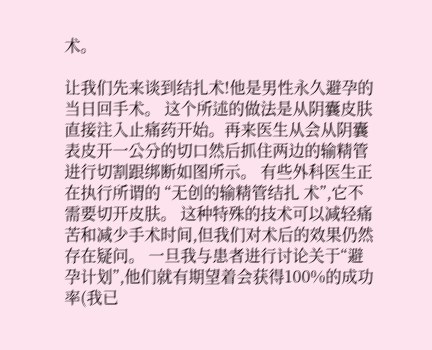术。

让我们先来谈到结扎术!他是男性永久避孕的当日回手术。 这个所述的做法是从阴囊皮肤直接注入止痛药开始。再来医生从会从阴囊表皮开一公分的切口然后抓住两边的输精管进行切割跟绑断如图所示。 有些外科医生正在执行所谓的 “无创的输精管结扎 术”,它不需要切开皮肤。 这种特殊的技术可以减轻痛苦和减少手术时间,但我们对术后的效果仍然存在疑问。 一旦我与患者进行讨论关于“避孕计划”,他们就有期望着会获得100%的成功率(我已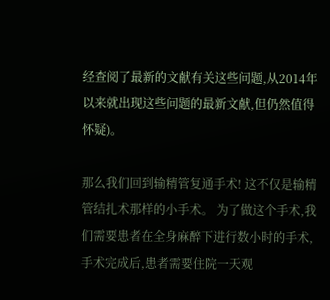经查阅了最新的文献有关这些问题,从2014年以来就出现这些问题的最新文献,但仍然值得怀疑)。

那么我们回到输精管复通手术! 这不仅是输精管结扎术那样的小手术。 为了做这个手术,我们需要患者在全身麻醉下进行数小时的手术,手术完成后,患者需要住院一天观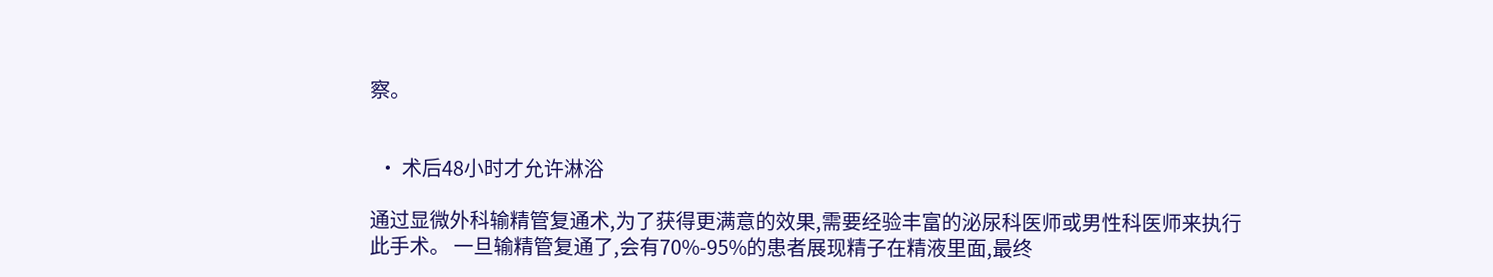察。


  • 术后48小时才允许淋浴

通过显微外科输精管复通术,为了获得更满意的效果,需要经验丰富的泌尿科医师或男性科医师来执行此手术。 一旦输精管复通了,会有70%-95%的患者展现精子在精液里面,最终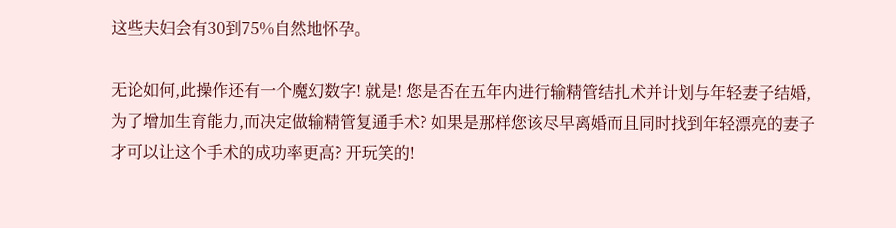这些夫妇会有30到75%自然地怀孕。

无论如何,此操作还有一个魔幻数字! 就是! 您是否在五年内进行输精管结扎术并计划与年轻妻子结婚,为了增加生育能力,而决定做输精管复通手术? 如果是那样您该尽早离婚而且同时找到年轻漂亮的妻子才可以让这个手术的成功率更高? 开玩笑的!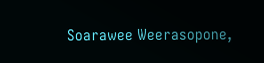Soarawee Weerasopone,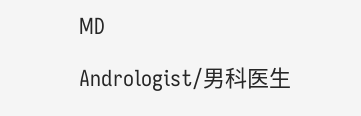MD

Andrologist/男科医生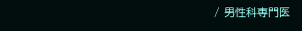/ 男性科専門医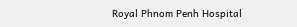Royal Phnom Penh Hospital